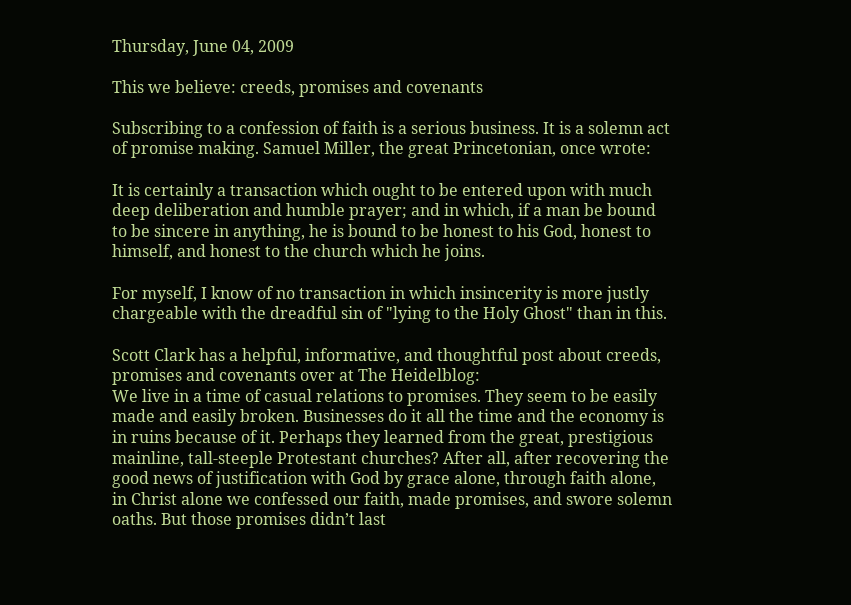Thursday, June 04, 2009

This we believe: creeds, promises and covenants

Subscribing to a confession of faith is a serious business. It is a solemn act of promise making. Samuel Miller, the great Princetonian, once wrote:

It is certainly a transaction which ought to be entered upon with much deep deliberation and humble prayer; and in which, if a man be bound to be sincere in anything, he is bound to be honest to his God, honest to himself, and honest to the church which he joins.

For myself, I know of no transaction in which insincerity is more justly chargeable with the dreadful sin of "lying to the Holy Ghost" than in this.

Scott Clark has a helpful, informative, and thoughtful post about creeds, promises and covenants over at The Heidelblog:
We live in a time of casual relations to promises. They seem to be easily made and easily broken. Businesses do it all the time and the economy is in ruins because of it. Perhaps they learned from the great, prestigious mainline, tall-steeple Protestant churches? After all, after recovering the good news of justification with God by grace alone, through faith alone, in Christ alone we confessed our faith, made promises, and swore solemn oaths. But those promises didn’t last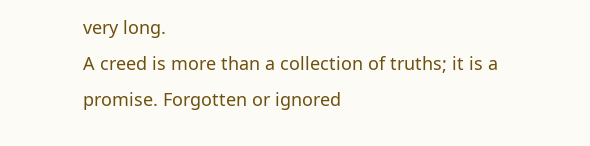very long.
A creed is more than a collection of truths; it is a promise. Forgotten or ignored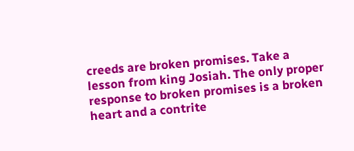creeds are broken promises. Take a lesson from king Josiah. The only proper response to broken promises is a broken heart and a contrite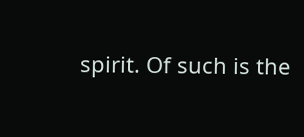spirit. Of such is the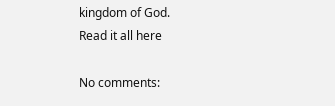kingdom of God.
Read it all here

No comments: